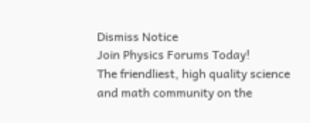Dismiss Notice
Join Physics Forums Today!
The friendliest, high quality science and math community on the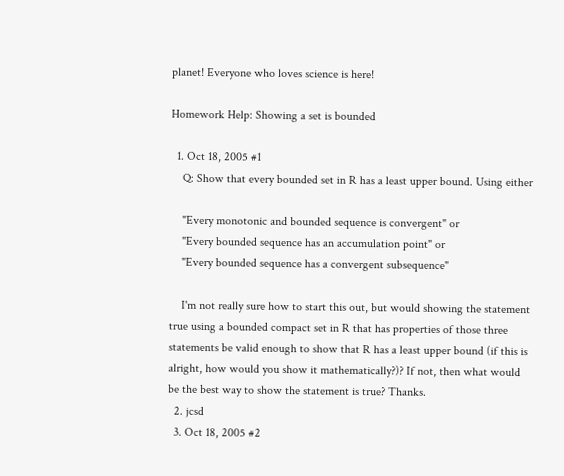planet! Everyone who loves science is here!

Homework Help: Showing a set is bounded

  1. Oct 18, 2005 #1
    Q: Show that every bounded set in R has a least upper bound. Using either

    "Every monotonic and bounded sequence is convergent" or
    "Every bounded sequence has an accumulation point" or
    "Every bounded sequence has a convergent subsequence"

    I'm not really sure how to start this out, but would showing the statement true using a bounded compact set in R that has properties of those three statements be valid enough to show that R has a least upper bound (if this is alright, how would you show it mathematically?)? If not, then what would be the best way to show the statement is true? Thanks.
  2. jcsd
  3. Oct 18, 2005 #2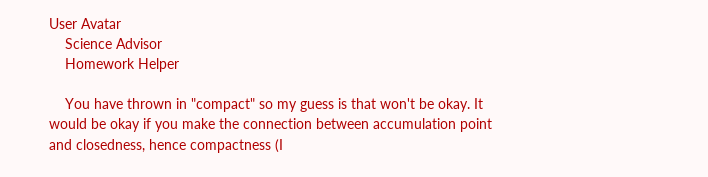User Avatar
    Science Advisor
    Homework Helper

    You have thrown in "compact" so my guess is that won't be okay. It would be okay if you make the connection between accumulation point and closedness, hence compactness (I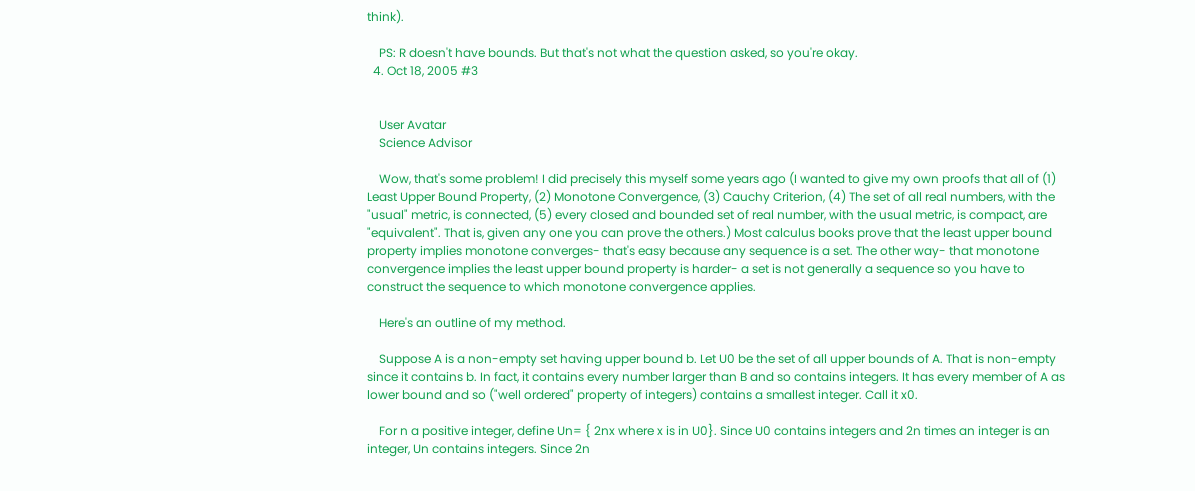think).

    PS: R doesn't have bounds. But that's not what the question asked, so you're okay.
  4. Oct 18, 2005 #3


    User Avatar
    Science Advisor

    Wow, that's some problem! I did precisely this myself some years ago (I wanted to give my own proofs that all of (1) Least Upper Bound Property, (2) Monotone Convergence, (3) Cauchy Criterion, (4) The set of all real numbers, with the "usual" metric, is connected, (5) every closed and bounded set of real number, with the usual metric, is compact, are "equivalent". That is, given any one you can prove the others.) Most calculus books prove that the least upper bound property implies monotone converges- that's easy because any sequence is a set. The other way- that monotone convergence implies the least upper bound property is harder- a set is not generally a sequence so you have to construct the sequence to which monotone convergence applies.

    Here's an outline of my method.

    Suppose A is a non-empty set having upper bound b. Let U0 be the set of all upper bounds of A. That is non-empty since it contains b. In fact, it contains every number larger than B and so contains integers. It has every member of A as lower bound and so ("well ordered" property of integers) contains a smallest integer. Call it x0.

    For n a positive integer, define Un= { 2nx where x is in U0}. Since U0 contains integers and 2n times an integer is an integer, Un contains integers. Since 2n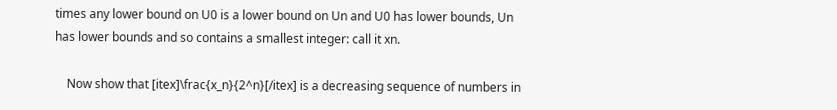times any lower bound on U0 is a lower bound on Un and U0 has lower bounds, Un has lower bounds and so contains a smallest integer: call it xn.

    Now show that [itex]\frac{x_n}{2^n}[/itex] is a decreasing sequence of numbers in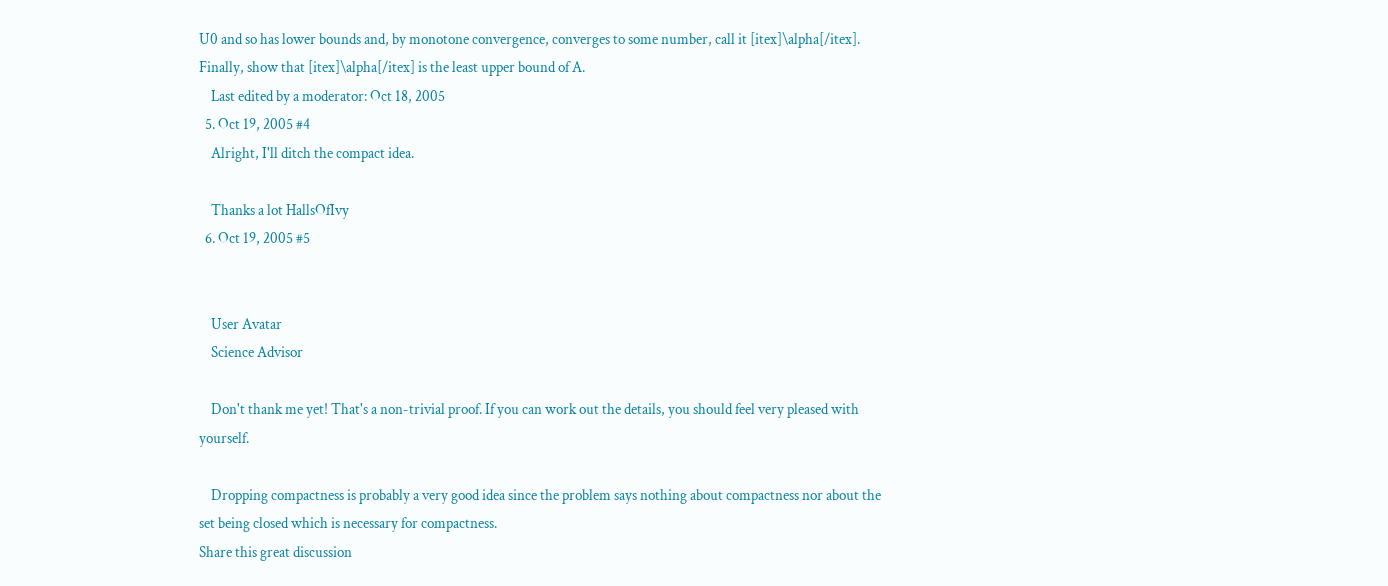U0 and so has lower bounds and, by monotone convergence, converges to some number, call it [itex]\alpha[/itex]. Finally, show that [itex]\alpha[/itex] is the least upper bound of A.
    Last edited by a moderator: Oct 18, 2005
  5. Oct 19, 2005 #4
    Alright, I'll ditch the compact idea.

    Thanks a lot HallsOfIvy
  6. Oct 19, 2005 #5


    User Avatar
    Science Advisor

    Don't thank me yet! That's a non-trivial proof. If you can work out the details, you should feel very pleased with yourself.

    Dropping compactness is probably a very good idea since the problem says nothing about compactness nor about the set being closed which is necessary for compactness.
Share this great discussion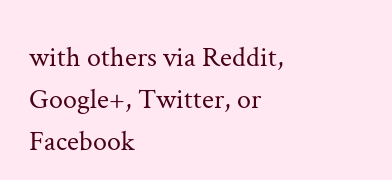with others via Reddit, Google+, Twitter, or Facebook